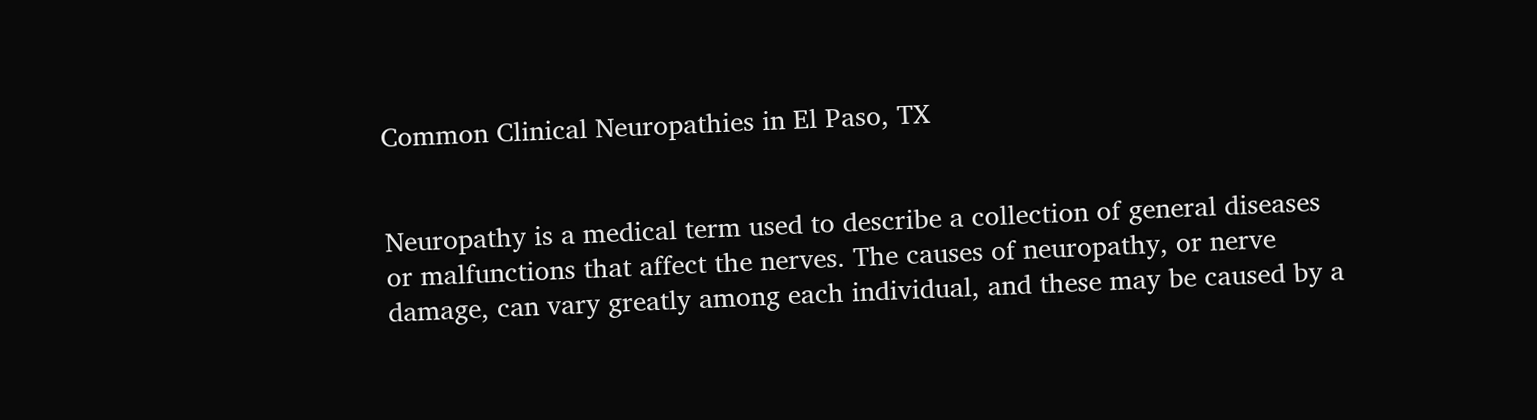Common Clinical Neuropathies in El Paso, TX


Neuropathy is a medical term used to describe a collection of general diseases or malfunctions that affect the nerves. The causes of neuropathy, or nerve damage, can vary greatly among each individual, and these may be caused by a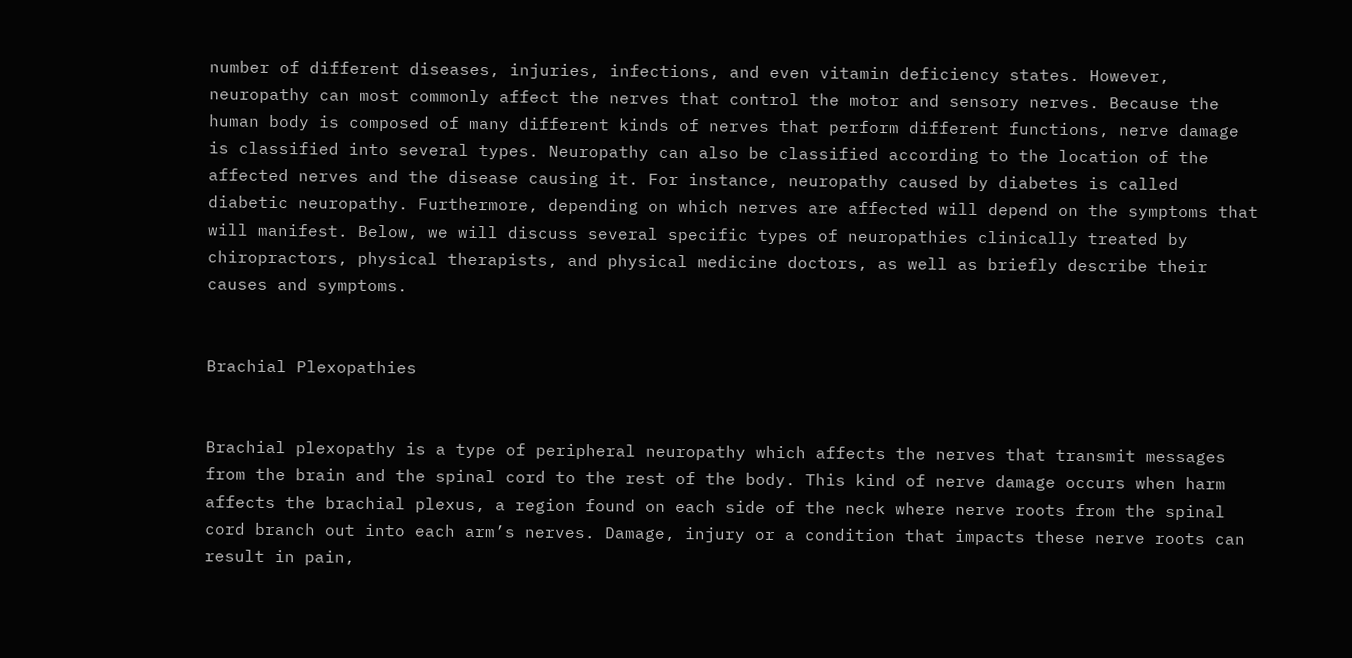number of different diseases, injuries, infections, and even vitamin deficiency states. However, neuropathy can most commonly affect the nerves that control the motor and sensory nerves. Because the human body is composed of many different kinds of nerves that perform different functions, nerve damage is classified into several types. Neuropathy can also be classified according to the location of the affected nerves and the disease causing it. For instance, neuropathy caused by diabetes is called diabetic neuropathy. Furthermore, depending on which nerves are affected will depend on the symptoms that will manifest. Below, we will discuss several specific types of neuropathies clinically treated by chiropractors, physical therapists, and physical medicine doctors, as well as briefly describe their causes and symptoms.


Brachial Plexopathies


Brachial plexopathy is a type of peripheral neuropathy which affects the nerves that transmit messages from the brain and the spinal cord to the rest of the body. This kind of nerve damage occurs when harm affects the brachial plexus, a region found on each side of the neck where nerve roots from the spinal cord branch out into each arm’s nerves. Damage, injury or a condition that impacts these nerve roots can result in pain,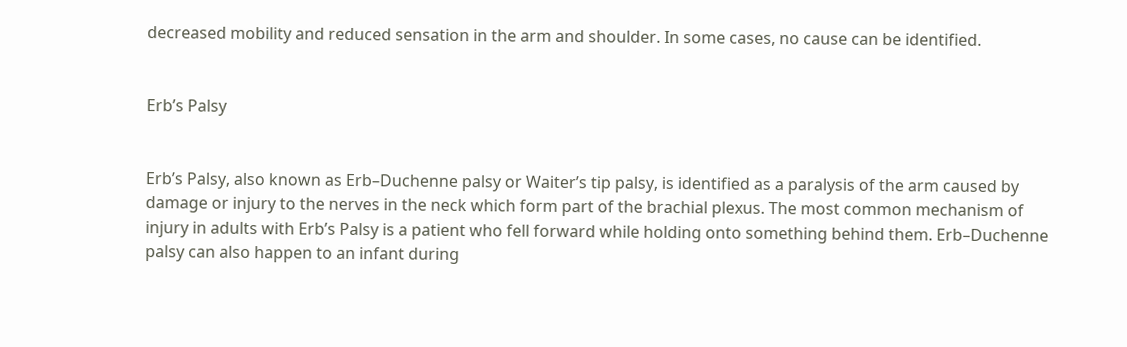decreased mobility and reduced sensation in the arm and shoulder. In some cases, no cause can be identified.


Erb’s Palsy


Erb’s Palsy, also known as Erb–Duchenne palsy or Waiter’s tip palsy, is identified as a paralysis of the arm caused by damage or injury to the nerves in the neck which form part of the brachial plexus. The most common mechanism of injury in adults with Erb’s Palsy is a patient who fell forward while holding onto something behind them. Erb–Duchenne palsy can also happen to an infant during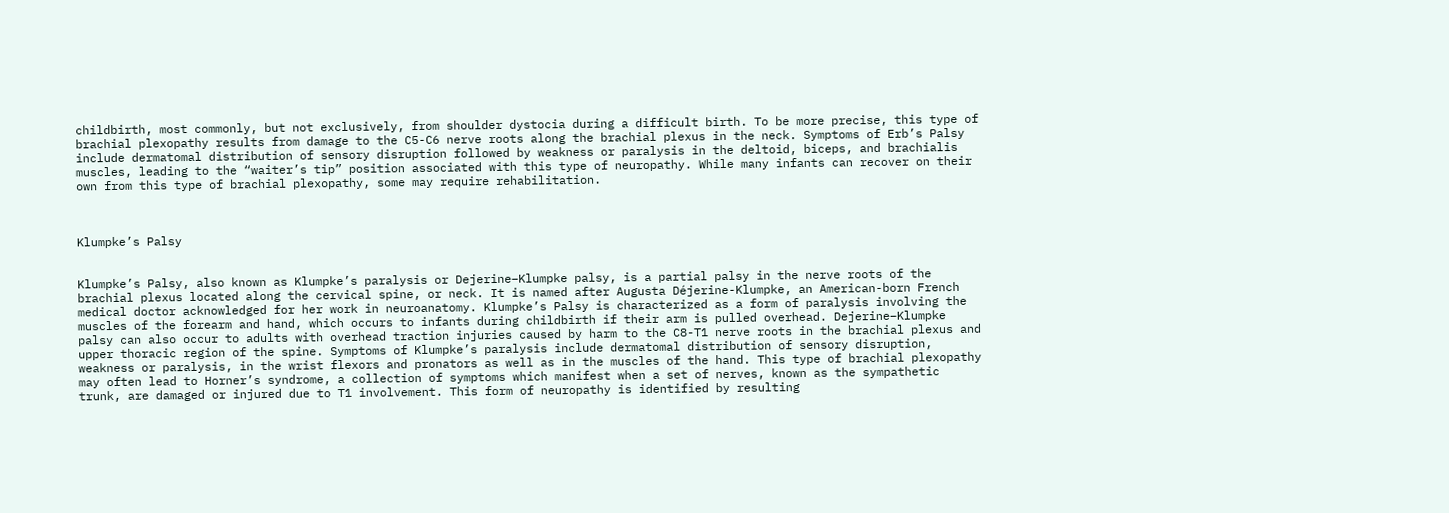childbirth, most commonly, but not exclusively, from shoulder dystocia during a difficult birth. To be more precise, this type of brachial plexopathy results from damage to the C5-C6 nerve roots along the brachial plexus in the neck. Symptoms of Erb’s Palsy include dermatomal distribution of sensory disruption followed by weakness or paralysis in the deltoid, biceps, and brachialis muscles, leading to the “waiter’s tip” position associated with this type of neuropathy. While many infants can recover on their own from this type of brachial plexopathy, some may require rehabilitation.



Klumpke’s Palsy


Klumpke’s Palsy, also known as Klumpke’s paralysis or Dejerine–Klumpke palsy, is a partial palsy in the nerve roots of the brachial plexus located along the cervical spine, or neck. It is named after Augusta Déjerine-Klumpke, an American-born French medical doctor acknowledged for her work in neuroanatomy. Klumpke’s Palsy is characterized as a form of paralysis involving the muscles of the forearm and hand, which occurs to infants during childbirth if their arm is pulled overhead. Dejerine–Klumpke palsy can also occur to adults with overhead traction injuries caused by harm to the C8-T1 nerve roots in the brachial plexus and upper thoracic region of the spine. Symptoms of Klumpke’s paralysis include dermatomal distribution of sensory disruption, weakness or paralysis, in the wrist flexors and pronators as well as in the muscles of the hand. This type of brachial plexopathy may often lead to Horner’s syndrome, a collection of symptoms which manifest when a set of nerves, known as the sympathetic trunk, are damaged or injured due to T1 involvement. This form of neuropathy is identified by resulting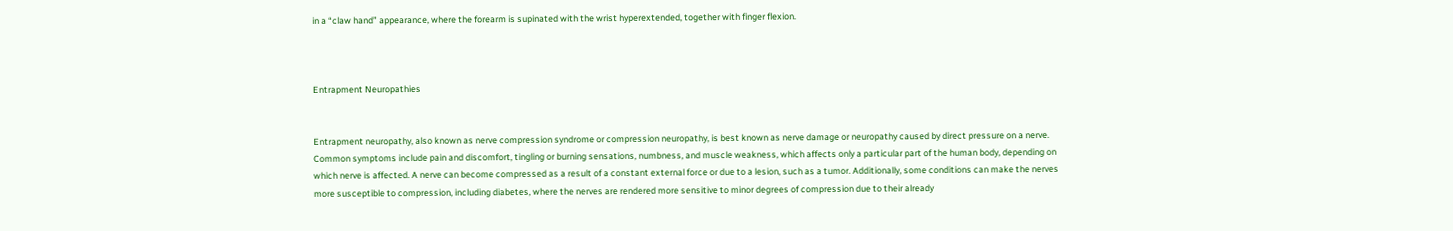in a “claw hand” appearance, where the forearm is supinated with the wrist hyperextended, together with finger flexion.



Entrapment Neuropathies


Entrapment neuropathy, also known as nerve compression syndrome or compression neuropathy, is best known as nerve damage or neuropathy caused by direct pressure on a nerve. Common symptoms include pain and discomfort, tingling or burning sensations, numbness, and muscle weakness, which affects only a particular part of the human body, depending on which nerve is affected. A nerve can become compressed as a result of a constant external force or due to a lesion, such as a tumor. Additionally, some conditions can make the nerves more susceptible to compression, including diabetes, where the nerves are rendered more sensitive to minor degrees of compression due to their already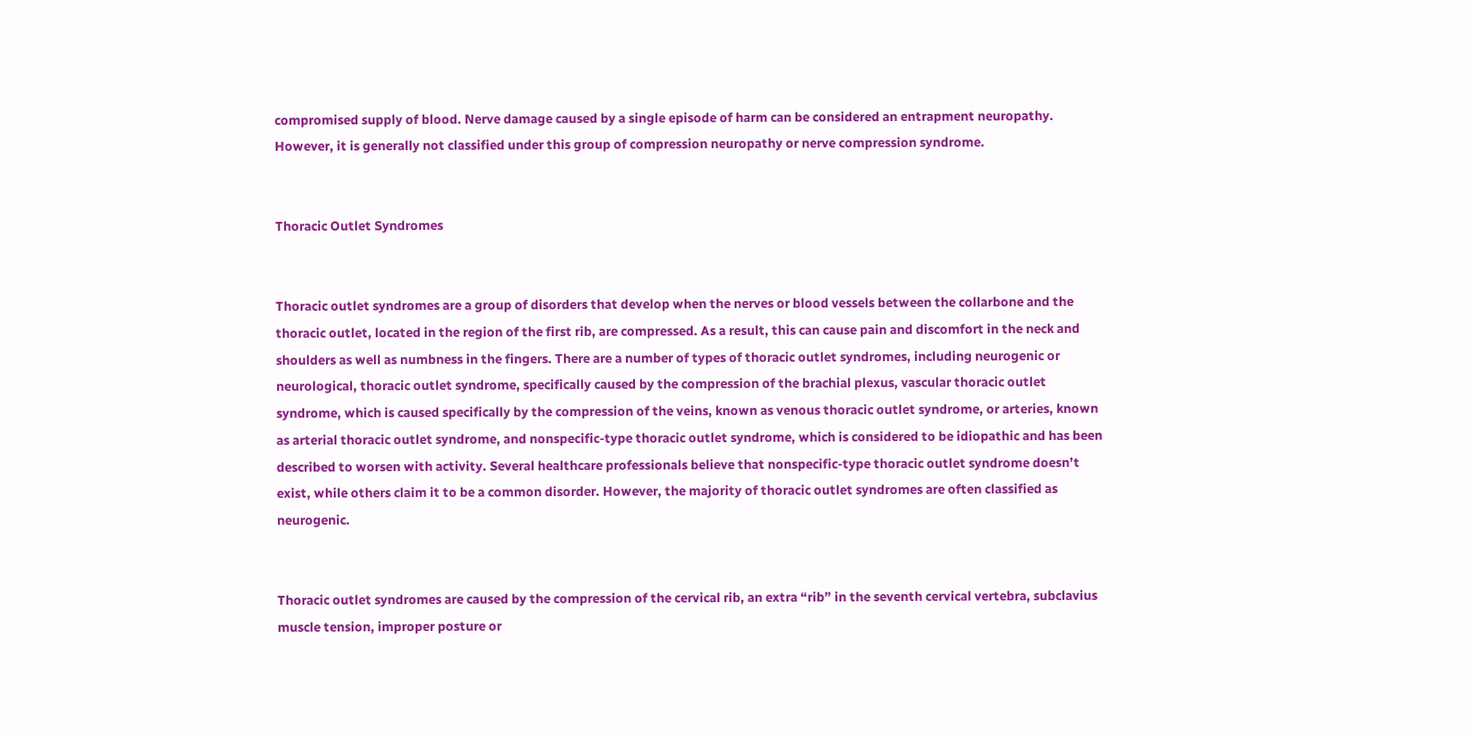compromised supply of blood. Nerve damage caused by a single episode of harm can be considered an entrapment neuropathy. However, it is generally not classified under this group of compression neuropathy or nerve compression syndrome.


Thoracic Outlet Syndromes


Thoracic outlet syndromes are a group of disorders that develop when the nerves or blood vessels between the collarbone and the thoracic outlet, located in the region of the first rib, are compressed. As a result, this can cause pain and discomfort in the neck and shoulders as well as numbness in the fingers. There are a number of types of thoracic outlet syndromes, including neurogenic or neurological, thoracic outlet syndrome, specifically caused by the compression of the brachial plexus, vascular thoracic outlet syndrome, which is caused specifically by the compression of the veins, known as venous thoracic outlet syndrome, or arteries, known as arterial thoracic outlet syndrome, and nonspecific-type thoracic outlet syndrome, which is considered to be idiopathic and has been described to worsen with activity. Several healthcare professionals believe that nonspecific-type thoracic outlet syndrome doesn’t exist, while others claim it to be a common disorder. However, the majority of thoracic outlet syndromes are often classified as neurogenic.


Thoracic outlet syndromes are caused by the compression of the cervical rib, an extra “rib” in the seventh cervical vertebra, subclavius muscle tension, improper posture or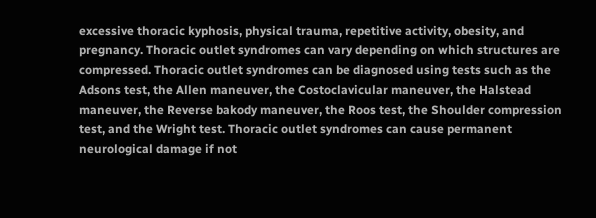excessive thoracic kyphosis, physical trauma, repetitive activity, obesity, and pregnancy. Thoracic outlet syndromes can vary depending on which structures are compressed. Thoracic outlet syndromes can be diagnosed using tests such as the Adsons test, the Allen maneuver, the Costoclavicular maneuver, the Halstead maneuver, the Reverse bakody maneuver, the Roos test, the Shoulder compression test, and the Wright test. Thoracic outlet syndromes can cause permanent neurological damage if not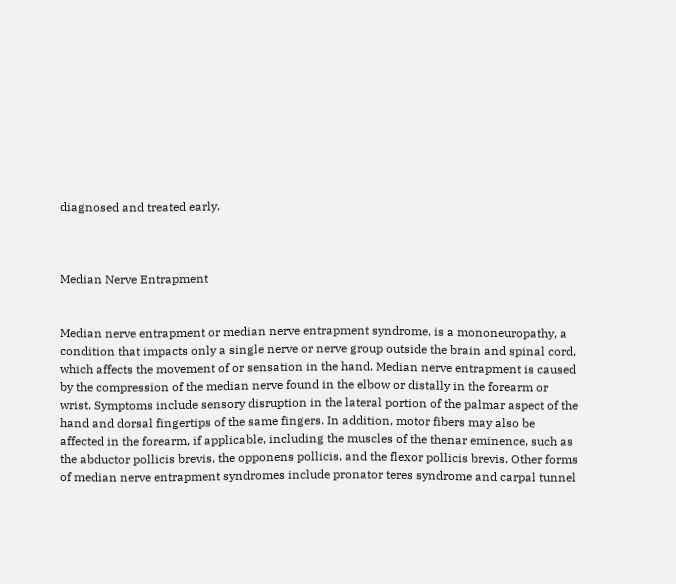diagnosed and treated early.



Median Nerve Entrapment


Median nerve entrapment or median nerve entrapment syndrome, is a mononeuropathy, a condition that impacts only a single nerve or nerve group outside the brain and spinal cord, which affects the movement of or sensation in the hand. Median nerve entrapment is caused by the compression of the median nerve found in the elbow or distally in the forearm or wrist. Symptoms include sensory disruption in the lateral portion of the palmar aspect of the hand and dorsal fingertips of the same fingers. In addition, motor fibers may also be affected in the forearm, if applicable, including the muscles of the thenar eminence, such as the abductor pollicis brevis, the opponens pollicis, and the flexor pollicis brevis. Other forms of median nerve entrapment syndromes include pronator teres syndrome and carpal tunnel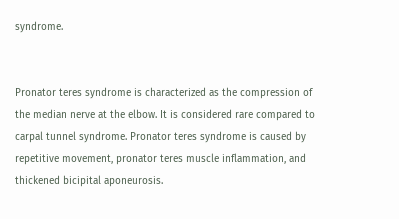syndrome.


Pronator teres syndrome is characterized as the compression of the median nerve at the elbow. It is considered rare compared to carpal tunnel syndrome. Pronator teres syndrome is caused by repetitive movement, pronator teres muscle inflammation, and thickened bicipital aponeurosis.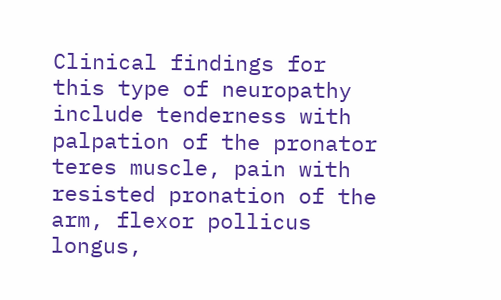Clinical findings for this type of neuropathy include tenderness with palpation of the pronator teres muscle, pain with resisted pronation of the arm, flexor pollicus longus,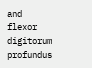and flexor digitorum profundus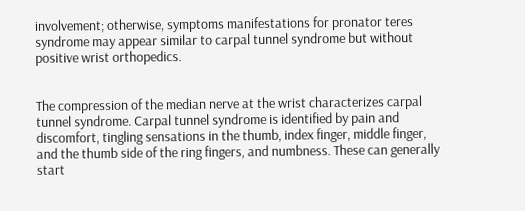involvement; otherwise, symptoms manifestations for pronator teres syndrome may appear similar to carpal tunnel syndrome but without positive wrist orthopedics.


The compression of the median nerve at the wrist characterizes carpal tunnel syndrome. Carpal tunnel syndrome is identified by pain and discomfort, tingling sensations in the thumb, index finger, middle finger, and the thumb side of the ring fingers, and numbness. These can generally start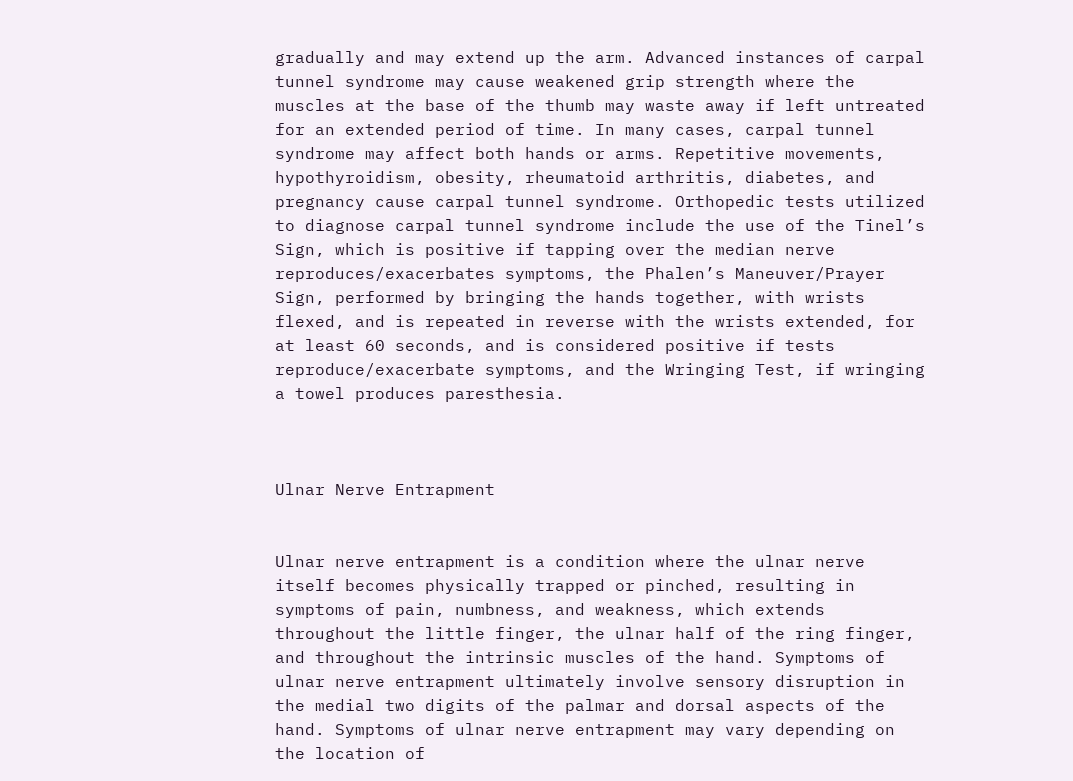gradually and may extend up the arm. Advanced instances of carpal tunnel syndrome may cause weakened grip strength where the muscles at the base of the thumb may waste away if left untreated for an extended period of time. In many cases, carpal tunnel syndrome may affect both hands or arms. Repetitive movements, hypothyroidism, obesity, rheumatoid arthritis, diabetes, and pregnancy cause carpal tunnel syndrome. Orthopedic tests utilized to diagnose carpal tunnel syndrome include the use of the Tinel’s Sign, which is positive if tapping over the median nerve reproduces/exacerbates symptoms, the Phalen’s Maneuver/Prayer Sign, performed by bringing the hands together, with wrists flexed, and is repeated in reverse with the wrists extended, for at least 60 seconds, and is considered positive if tests reproduce/exacerbate symptoms, and the Wringing Test, if wringing a towel produces paresthesia.



Ulnar Nerve Entrapment


Ulnar nerve entrapment is a condition where the ulnar nerve itself becomes physically trapped or pinched, resulting in symptoms of pain, numbness, and weakness, which extends throughout the little finger, the ulnar half of the ring finger, and throughout the intrinsic muscles of the hand. Symptoms of ulnar nerve entrapment ultimately involve sensory disruption in the medial two digits of the palmar and dorsal aspects of the hand. Symptoms of ulnar nerve entrapment may vary depending on the location of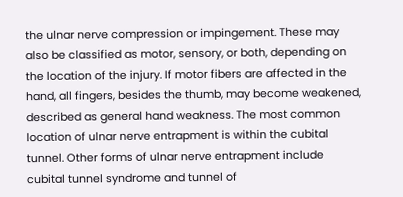the ulnar nerve compression or impingement. These may also be classified as motor, sensory, or both, depending on the location of the injury. If motor fibers are affected in the hand, all fingers, besides the thumb, may become weakened, described as general hand weakness. The most common location of ulnar nerve entrapment is within the cubital tunnel. Other forms of ulnar nerve entrapment include cubital tunnel syndrome and tunnel of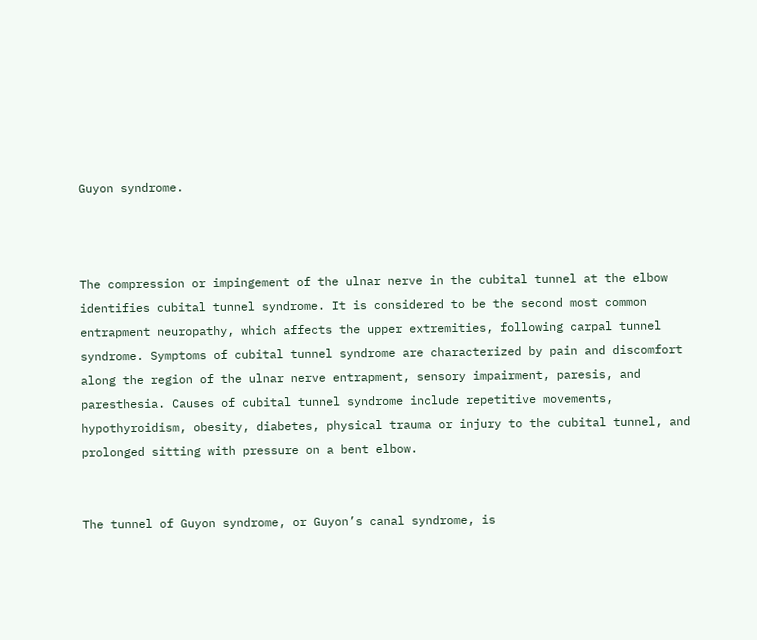Guyon syndrome.



The compression or impingement of the ulnar nerve in the cubital tunnel at the elbow identifies cubital tunnel syndrome. It is considered to be the second most common entrapment neuropathy, which affects the upper extremities, following carpal tunnel syndrome. Symptoms of cubital tunnel syndrome are characterized by pain and discomfort along the region of the ulnar nerve entrapment, sensory impairment, paresis, and paresthesia. Causes of cubital tunnel syndrome include repetitive movements, hypothyroidism, obesity, diabetes, physical trauma or injury to the cubital tunnel, and prolonged sitting with pressure on a bent elbow.


The tunnel of Guyon syndrome, or Guyon’s canal syndrome, is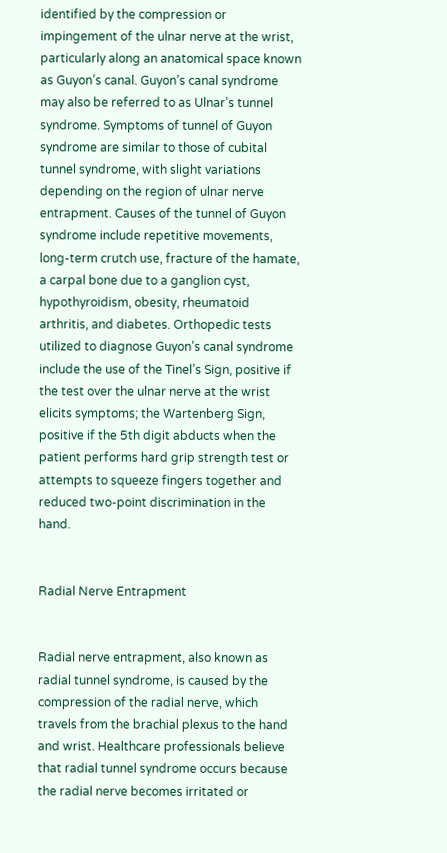identified by the compression or impingement of the ulnar nerve at the wrist, particularly along an anatomical space known as Guyon’s canal. Guyon’s canal syndrome may also be referred to as Ulnar’s tunnel syndrome. Symptoms of tunnel of Guyon syndrome are similar to those of cubital tunnel syndrome, with slight variations depending on the region of ulnar nerve entrapment. Causes of the tunnel of Guyon syndrome include repetitive movements, long-term crutch use, fracture of the hamate, a carpal bone due to a ganglion cyst, hypothyroidism, obesity, rheumatoid arthritis, and diabetes. Orthopedic tests utilized to diagnose Guyon’s canal syndrome include the use of the Tinel’s Sign, positive if the test over the ulnar nerve at the wrist elicits symptoms; the Wartenberg Sign, positive if the 5th digit abducts when the patient performs hard grip strength test or attempts to squeeze fingers together and reduced two-point discrimination in the hand.


Radial Nerve Entrapment


Radial nerve entrapment, also known as radial tunnel syndrome, is caused by the compression of the radial nerve, which travels from the brachial plexus to the hand and wrist. Healthcare professionals believe that radial tunnel syndrome occurs because the radial nerve becomes irritated or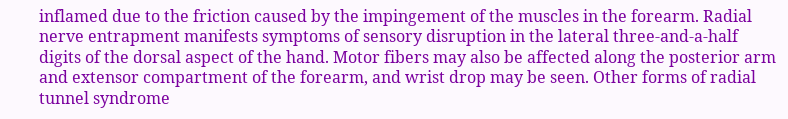inflamed due to the friction caused by the impingement of the muscles in the forearm. Radial nerve entrapment manifests symptoms of sensory disruption in the lateral three-and-a-half digits of the dorsal aspect of the hand. Motor fibers may also be affected along the posterior arm and extensor compartment of the forearm, and wrist drop may be seen. Other forms of radial tunnel syndrome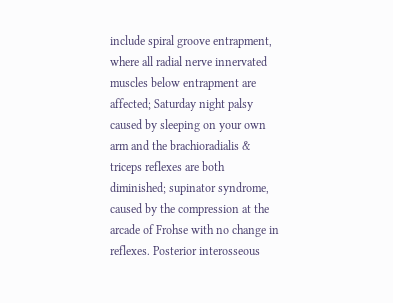include spiral groove entrapment, where all radial nerve innervated muscles below entrapment are affected; Saturday night palsy caused by sleeping on your own arm and the brachioradialis & triceps reflexes are both diminished; supinator syndrome, caused by the compression at the arcade of Frohse with no change in reflexes. Posterior interosseous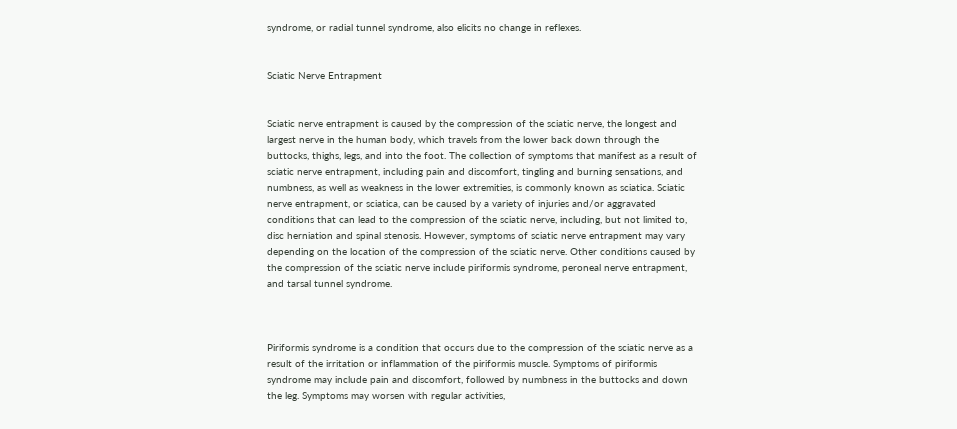syndrome, or radial tunnel syndrome, also elicits no change in reflexes.


Sciatic Nerve Entrapment


Sciatic nerve entrapment is caused by the compression of the sciatic nerve, the longest and largest nerve in the human body, which travels from the lower back down through the buttocks, thighs, legs, and into the foot. The collection of symptoms that manifest as a result of sciatic nerve entrapment, including pain and discomfort, tingling and burning sensations, and numbness, as well as weakness in the lower extremities, is commonly known as sciatica. Sciatic nerve entrapment, or sciatica, can be caused by a variety of injuries and/or aggravated conditions that can lead to the compression of the sciatic nerve, including, but not limited to, disc herniation and spinal stenosis. However, symptoms of sciatic nerve entrapment may vary depending on the location of the compression of the sciatic nerve. Other conditions caused by the compression of the sciatic nerve include piriformis syndrome, peroneal nerve entrapment, and tarsal tunnel syndrome.



Piriformis syndrome is a condition that occurs due to the compression of the sciatic nerve as a result of the irritation or inflammation of the piriformis muscle. Symptoms of piriformis syndrome may include pain and discomfort, followed by numbness in the buttocks and down the leg. Symptoms may worsen with regular activities,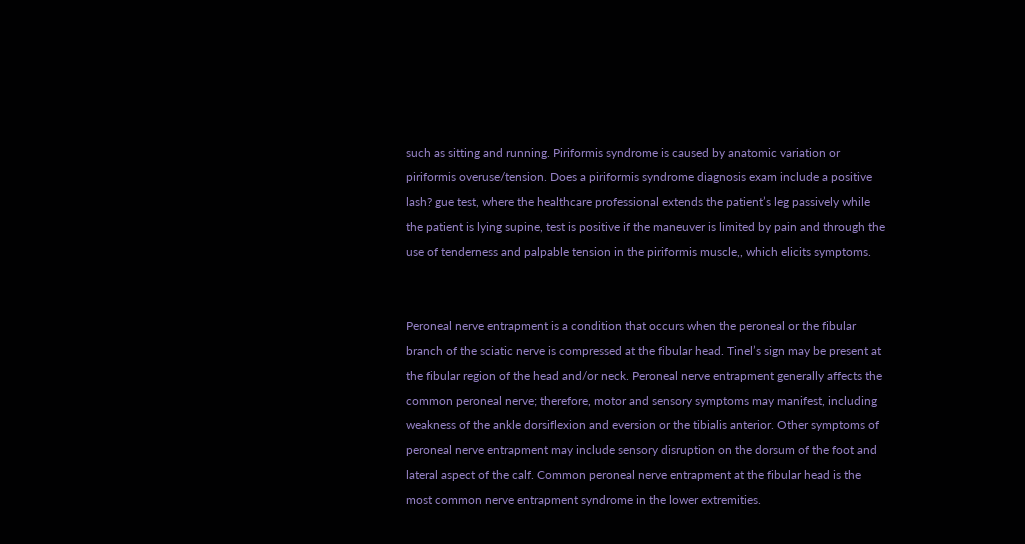such as sitting and running. Piriformis syndrome is caused by anatomic variation or piriformis overuse/tension. Does a piriformis syndrome diagnosis exam include a positive lash? gue test, where the healthcare professional extends the patient’s leg passively while the patient is lying supine, test is positive if the maneuver is limited by pain and through the use of tenderness and palpable tension in the piriformis muscle,, which elicits symptoms.


Peroneal nerve entrapment is a condition that occurs when the peroneal or the fibular branch of the sciatic nerve is compressed at the fibular head. Tinel’s sign may be present at the fibular region of the head and/or neck. Peroneal nerve entrapment generally affects the common peroneal nerve; therefore, motor and sensory symptoms may manifest, including weakness of the ankle dorsiflexion and eversion or the tibialis anterior. Other symptoms of peroneal nerve entrapment may include sensory disruption on the dorsum of the foot and lateral aspect of the calf. Common peroneal nerve entrapment at the fibular head is the most common nerve entrapment syndrome in the lower extremities.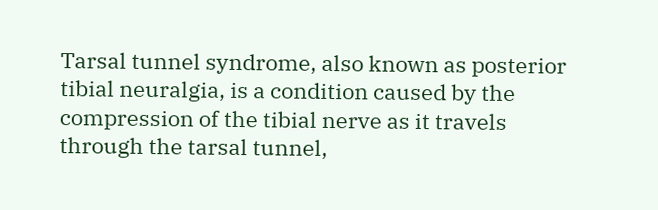Tarsal tunnel syndrome, also known as posterior tibial neuralgia, is a condition caused by the compression of the tibial nerve as it travels through the tarsal tunnel,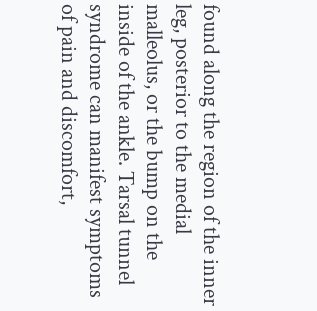found along the region of the inner leg, posterior to the medial malleolus, or the bump on the inside of the ankle. Tarsal tunnel syndrome can manifest symptoms of pain and discomfort,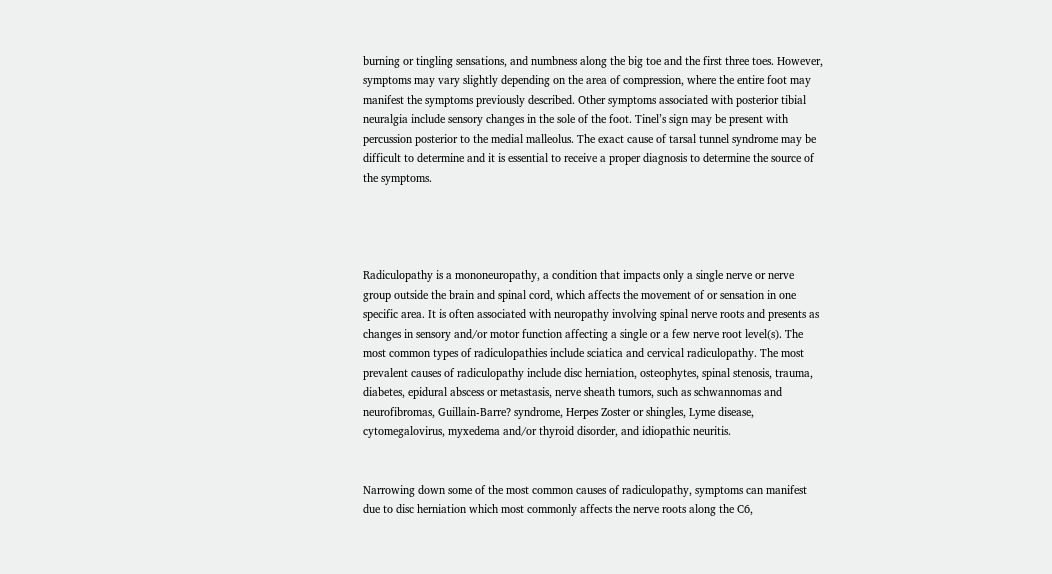burning or tingling sensations, and numbness along the big toe and the first three toes. However, symptoms may vary slightly depending on the area of compression, where the entire foot may manifest the symptoms previously described. Other symptoms associated with posterior tibial neuralgia include sensory changes in the sole of the foot. Tinel’s sign may be present with percussion posterior to the medial malleolus. The exact cause of tarsal tunnel syndrome may be difficult to determine and it is essential to receive a proper diagnosis to determine the source of the symptoms.




Radiculopathy is a mononeuropathy, a condition that impacts only a single nerve or nerve group outside the brain and spinal cord, which affects the movement of or sensation in one specific area. It is often associated with neuropathy involving spinal nerve roots and presents as changes in sensory and/or motor function affecting a single or a few nerve root level(s). The most common types of radiculopathies include sciatica and cervical radiculopathy. The most prevalent causes of radiculopathy include disc herniation, osteophytes, spinal stenosis, trauma, diabetes, epidural abscess or metastasis, nerve sheath tumors, such as schwannomas and neurofibromas, Guillain-Barre? syndrome, Herpes Zoster or shingles, Lyme disease, cytomegalovirus, myxedema and/or thyroid disorder, and idiopathic neuritis.


Narrowing down some of the most common causes of radiculopathy, symptoms can manifest due to disc herniation which most commonly affects the nerve roots along the C6,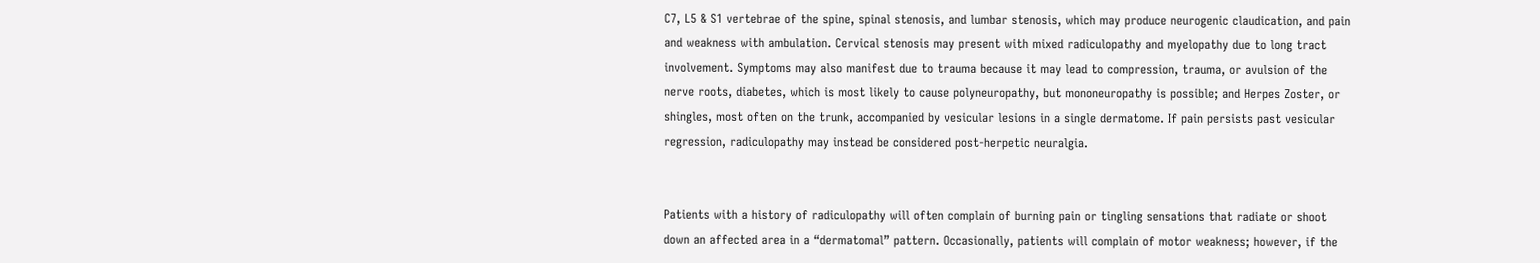C7, L5 & S1 vertebrae of the spine, spinal stenosis, and lumbar stenosis, which may produce neurogenic claudication, and pain and weakness with ambulation. Cervical stenosis may present with mixed radiculopathy and myelopathy due to long tract involvement. Symptoms may also manifest due to trauma because it may lead to compression, trauma, or avulsion of the nerve roots, diabetes, which is most likely to cause polyneuropathy, but mononeuropathy is possible; and Herpes Zoster, or shingles, most often on the trunk, accompanied by vesicular lesions in a single dermatome. If pain persists past vesicular regression, radiculopathy may instead be considered post-herpetic neuralgia.


Patients with a history of radiculopathy will often complain of burning pain or tingling sensations that radiate or shoot down an affected area in a “dermatomal” pattern. Occasionally, patients will complain of motor weakness; however, if the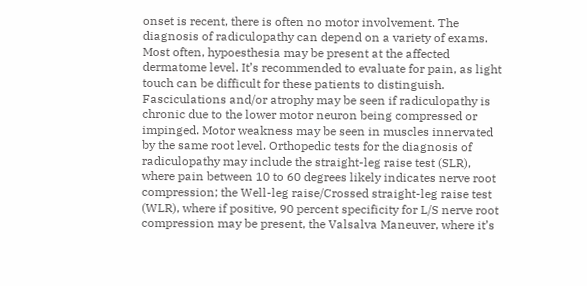onset is recent, there is often no motor involvement. The diagnosis of radiculopathy can depend on a variety of exams. Most often, hypoesthesia may be present at the affected dermatome level. It’s recommended to evaluate for pain, as light touch can be difficult for these patients to distinguish. Fasciculations and/or atrophy may be seen if radiculopathy is chronic due to the lower motor neuron being compressed or impinged. Motor weakness may be seen in muscles innervated by the same root level. Orthopedic tests for the diagnosis of radiculopathy may include the straight-leg raise test (SLR), where pain between 10 to 60 degrees likely indicates nerve root compression; the Well-leg raise/Crossed straight-leg raise test (WLR), where if positive, 90 percent specificity for L/S nerve root compression may be present, the Valsalva Maneuver, where it’s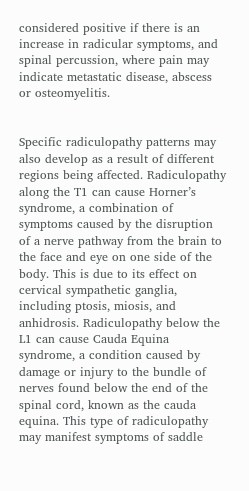considered positive if there is an increase in radicular symptoms, and spinal percussion, where pain may indicate metastatic disease, abscess or osteomyelitis.


Specific radiculopathy patterns may also develop as a result of different regions being affected. Radiculopathy along the T1 can cause Horner’s syndrome, a combination of symptoms caused by the disruption of a nerve pathway from the brain to the face and eye on one side of the body. This is due to its effect on cervical sympathetic ganglia, including ptosis, miosis, and anhidrosis. Radiculopathy below the L1 can cause Cauda Equina syndrome, a condition caused by damage or injury to the bundle of nerves found below the end of the spinal cord, known as the cauda equina. This type of radiculopathy may manifest symptoms of saddle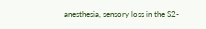anesthesia, sensory loss in the S2-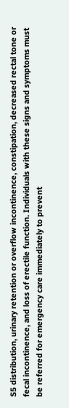S5 distribution, urinary retention or overflow incontinence, constipation, decreased rectal tone or fecal incontinence, and loss of erectile function. Individuals with these signs and symptoms must be referred for emergency care immediately to prevent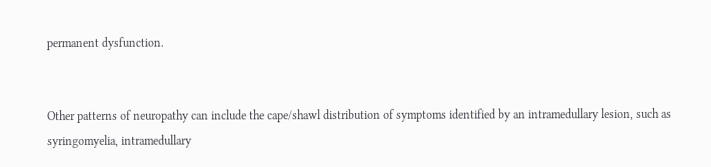permanent dysfunction.


Other patterns of neuropathy can include the cape/shawl distribution of symptoms identified by an intramedullary lesion, such as syringomyelia, intramedullary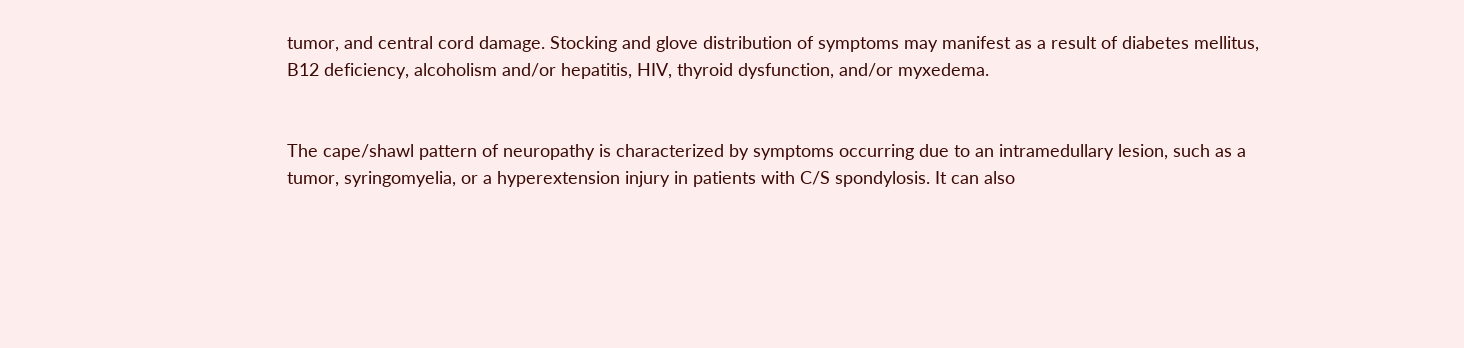tumor, and central cord damage. Stocking and glove distribution of symptoms may manifest as a result of diabetes mellitus, B12 deficiency, alcoholism and/or hepatitis, HIV, thyroid dysfunction, and/or myxedema.


The cape/shawl pattern of neuropathy is characterized by symptoms occurring due to an intramedullary lesion, such as a tumor, syringomyelia, or a hyperextension injury in patients with C/S spondylosis. It can also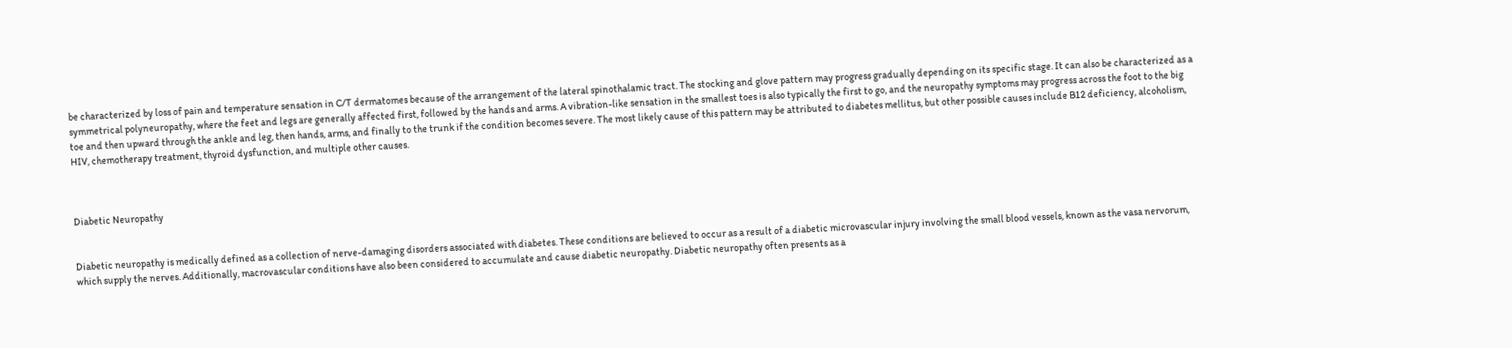be characterized by loss of pain and temperature sensation in C/T dermatomes because of the arrangement of the lateral spinothalamic tract. The stocking and glove pattern may progress gradually depending on its specific stage. It can also be characterized as a symmetrical polyneuropathy, where the feet and legs are generally affected first, followed by the hands and arms. A vibration-like sensation in the smallest toes is also typically the first to go, and the neuropathy symptoms may progress across the foot to the big toe and then upward through the ankle and leg, then hands, arms, and finally to the trunk if the condition becomes severe. The most likely cause of this pattern may be attributed to diabetes mellitus, but other possible causes include B12 deficiency, alcoholism, HIV, chemotherapy treatment, thyroid dysfunction, and multiple other causes.



Diabetic Neuropathy


Diabetic neuropathy is medically defined as a collection of nerve-damaging disorders associated with diabetes. These conditions are believed to occur as a result of a diabetic microvascular injury involving the small blood vessels, known as the vasa nervorum, which supply the nerves. Additionally, macrovascular conditions have also been considered to accumulate and cause diabetic neuropathy. Diabetic neuropathy often presents as a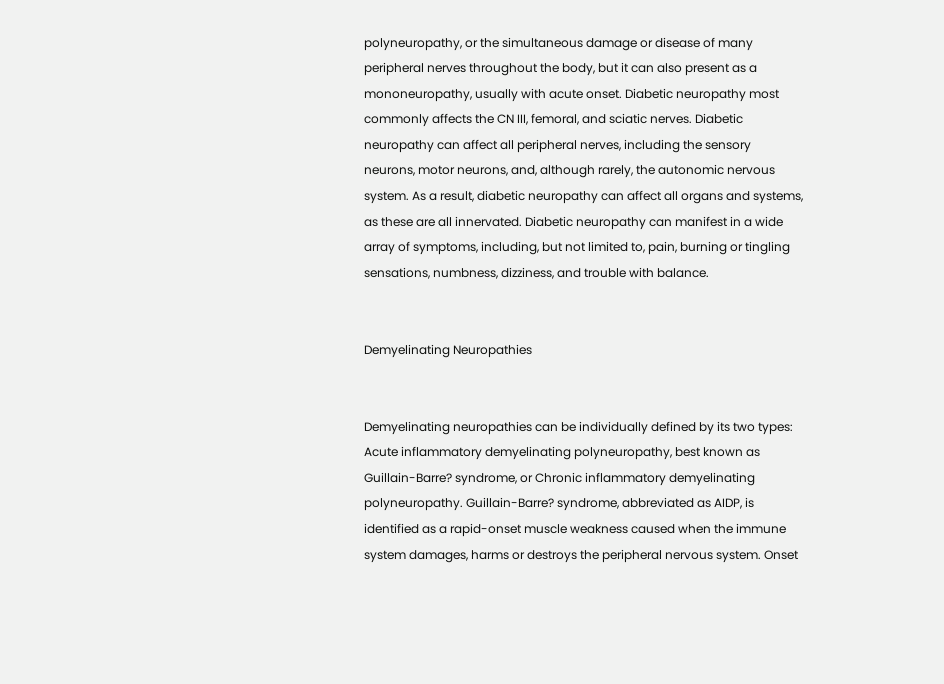polyneuropathy, or the simultaneous damage or disease of many peripheral nerves throughout the body, but it can also present as a mononeuropathy, usually with acute onset. Diabetic neuropathy most commonly affects the CN III, femoral, and sciatic nerves. Diabetic neuropathy can affect all peripheral nerves, including the sensory neurons, motor neurons, and, although rarely, the autonomic nervous system. As a result, diabetic neuropathy can affect all organs and systems, as these are all innervated. Diabetic neuropathy can manifest in a wide array of symptoms, including, but not limited to, pain, burning or tingling sensations, numbness, dizziness, and trouble with balance.


Demyelinating Neuropathies


Demyelinating neuropathies can be individually defined by its two types: Acute inflammatory demyelinating polyneuropathy, best known as Guillain-Barre? syndrome, or Chronic inflammatory demyelinating polyneuropathy. Guillain-Barre? syndrome, abbreviated as AIDP, is identified as a rapid-onset muscle weakness caused when the immune system damages, harms or destroys the peripheral nervous system. Onset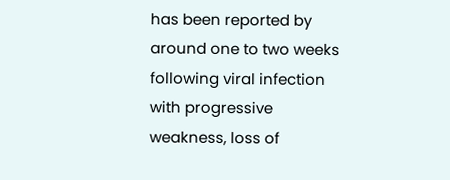has been reported by around one to two weeks following viral infection with progressive weakness, loss of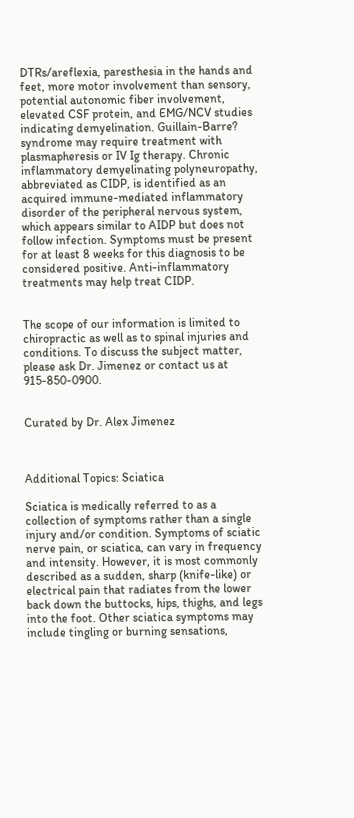DTRs/areflexia, paresthesia in the hands and feet, more motor involvement than sensory, potential autonomic fiber involvement, elevated CSF protein, and EMG/NCV studies indicating demyelination. Guillain-Barre? syndrome may require treatment with plasmapheresis or IV Ig therapy. Chronic inflammatory demyelinating polyneuropathy, abbreviated as CIDP, is identified as an acquired immune-mediated inflammatory disorder of the peripheral nervous system, which appears similar to AIDP but does not follow infection. Symptoms must be present for at least 8 weeks for this diagnosis to be considered positive. Anti-inflammatory treatments may help treat CIDP.


The scope of our information is limited to chiropractic as well as to spinal injuries and conditions. To discuss the subject matter, please ask Dr. Jimenez or contact us at 915-850-0900.


Curated by Dr. Alex Jimenez



Additional Topics: Sciatica

Sciatica is medically referred to as a collection of symptoms rather than a single injury and/or condition. Symptoms of sciatic nerve pain, or sciatica, can vary in frequency and intensity. However, it is most commonly described as a sudden, sharp (knife-like) or electrical pain that radiates from the lower back down the buttocks, hips, thighs, and legs into the foot. Other sciatica symptoms may include tingling or burning sensations,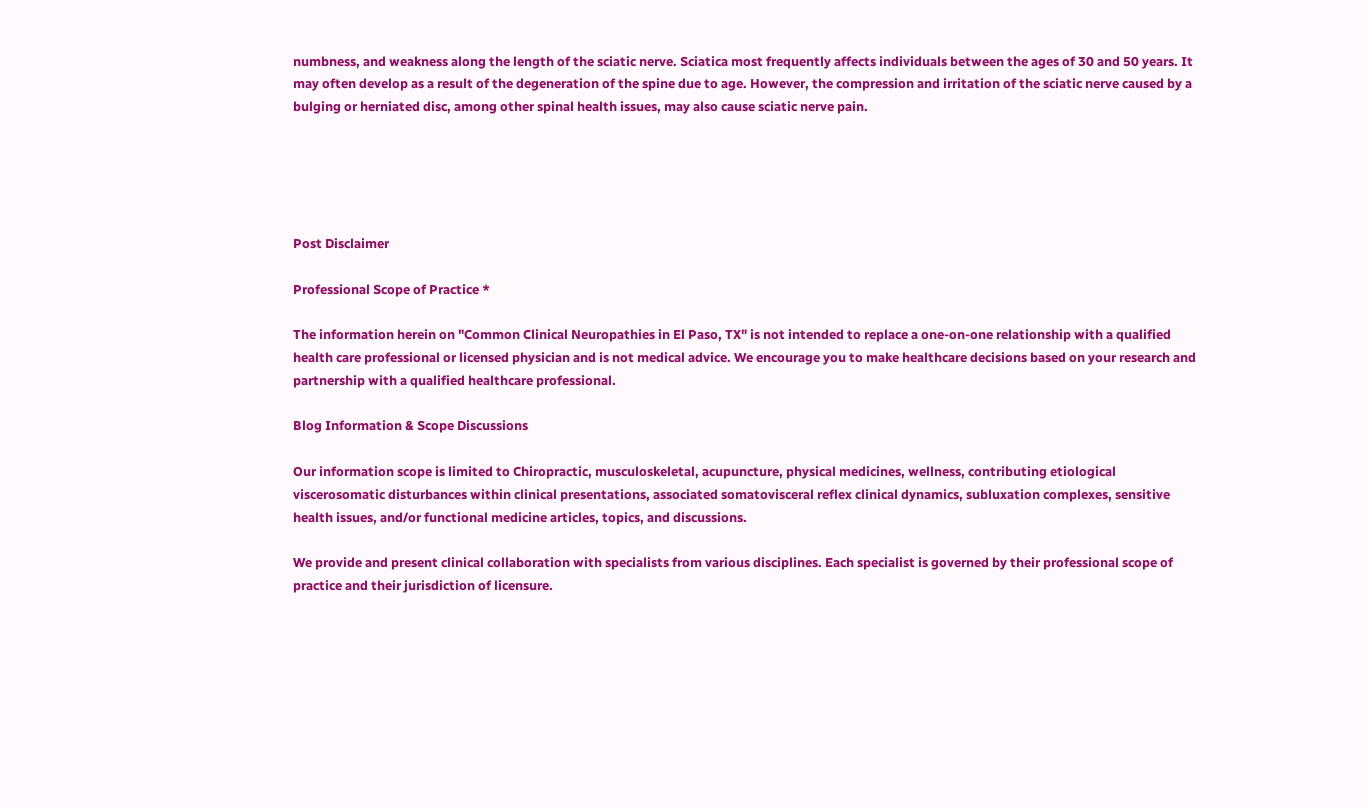numbness, and weakness along the length of the sciatic nerve. Sciatica most frequently affects individuals between the ages of 30 and 50 years. It may often develop as a result of the degeneration of the spine due to age. However, the compression and irritation of the sciatic nerve caused by a bulging or herniated disc, among other spinal health issues, may also cause sciatic nerve pain.





Post Disclaimer

Professional Scope of Practice *

The information herein on "Common Clinical Neuropathies in El Paso, TX" is not intended to replace a one-on-one relationship with a qualified health care professional or licensed physician and is not medical advice. We encourage you to make healthcare decisions based on your research and partnership with a qualified healthcare professional.

Blog Information & Scope Discussions

Our information scope is limited to Chiropractic, musculoskeletal, acupuncture, physical medicines, wellness, contributing etiological viscerosomatic disturbances within clinical presentations, associated somatovisceral reflex clinical dynamics, subluxation complexes, sensitive health issues, and/or functional medicine articles, topics, and discussions.

We provide and present clinical collaboration with specialists from various disciplines. Each specialist is governed by their professional scope of practice and their jurisdiction of licensure.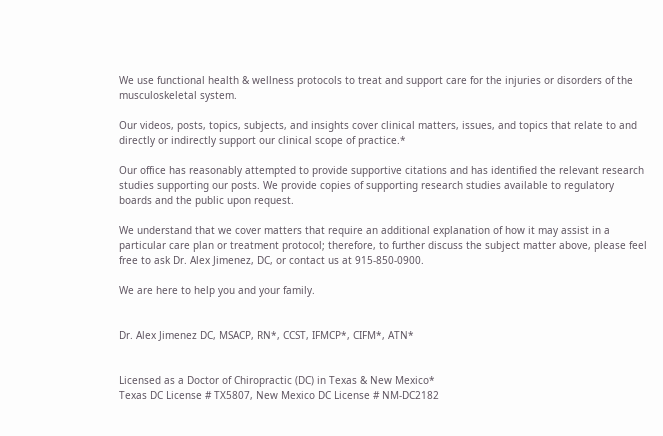We use functional health & wellness protocols to treat and support care for the injuries or disorders of the musculoskeletal system.

Our videos, posts, topics, subjects, and insights cover clinical matters, issues, and topics that relate to and directly or indirectly support our clinical scope of practice.*

Our office has reasonably attempted to provide supportive citations and has identified the relevant research studies supporting our posts. We provide copies of supporting research studies available to regulatory boards and the public upon request.

We understand that we cover matters that require an additional explanation of how it may assist in a particular care plan or treatment protocol; therefore, to further discuss the subject matter above, please feel free to ask Dr. Alex Jimenez, DC, or contact us at 915-850-0900.

We are here to help you and your family.


Dr. Alex Jimenez DC, MSACP, RN*, CCST, IFMCP*, CIFM*, ATN*


Licensed as a Doctor of Chiropractic (DC) in Texas & New Mexico*
Texas DC License # TX5807, New Mexico DC License # NM-DC2182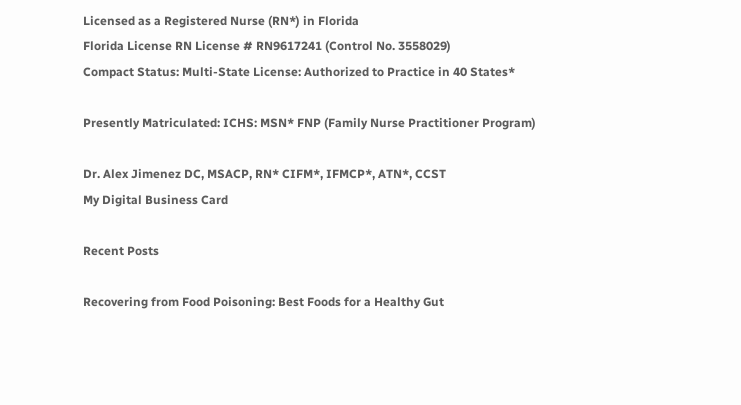Licensed as a Registered Nurse (RN*) in Florida
Florida License RN License # RN9617241 (Control No. 3558029)
Compact Status: Multi-State License: Authorized to Practice in 40 States*

Presently Matriculated: ICHS: MSN* FNP (Family Nurse Practitioner Program)

Dr. Alex Jimenez DC, MSACP, RN* CIFM*, IFMCP*, ATN*, CCST
My Digital Business Card

Recent Posts

Recovering from Food Poisoning: Best Foods for a Healthy Gut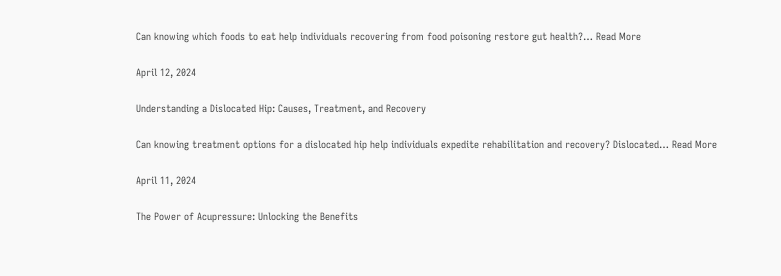Can knowing which foods to eat help individuals recovering from food poisoning restore gut health?… Read More

April 12, 2024

Understanding a Dislocated Hip: Causes, Treatment, and Recovery

Can knowing treatment options for a dislocated hip help individuals expedite rehabilitation and recovery? Dislocated… Read More

April 11, 2024

The Power of Acupressure: Unlocking the Benefits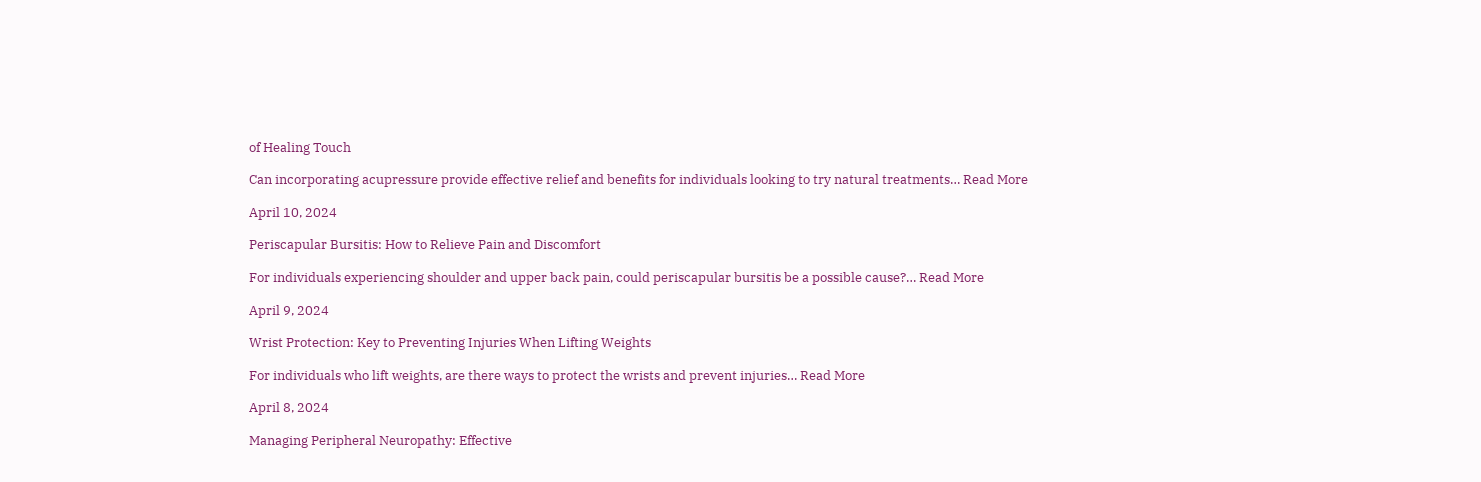of Healing Touch

Can incorporating acupressure provide effective relief and benefits for individuals looking to try natural treatments… Read More

April 10, 2024

Periscapular Bursitis: How to Relieve Pain and Discomfort

For individuals experiencing shoulder and upper back pain, could periscapular bursitis be a possible cause?… Read More

April 9, 2024

Wrist Protection: Key to Preventing Injuries When Lifting Weights

For individuals who lift weights, are there ways to protect the wrists and prevent injuries… Read More

April 8, 2024

Managing Peripheral Neuropathy: Effective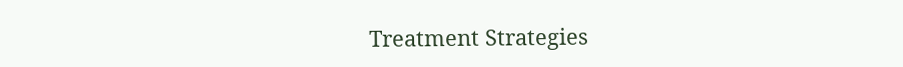Treatment Strategies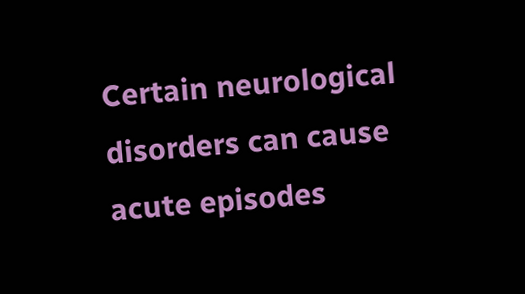Certain neurological disorders can cause acute episodes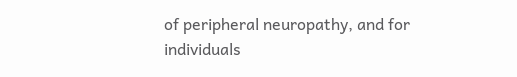of peripheral neuropathy, and for individuals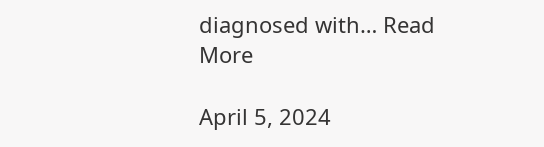diagnosed with… Read More

April 5, 2024